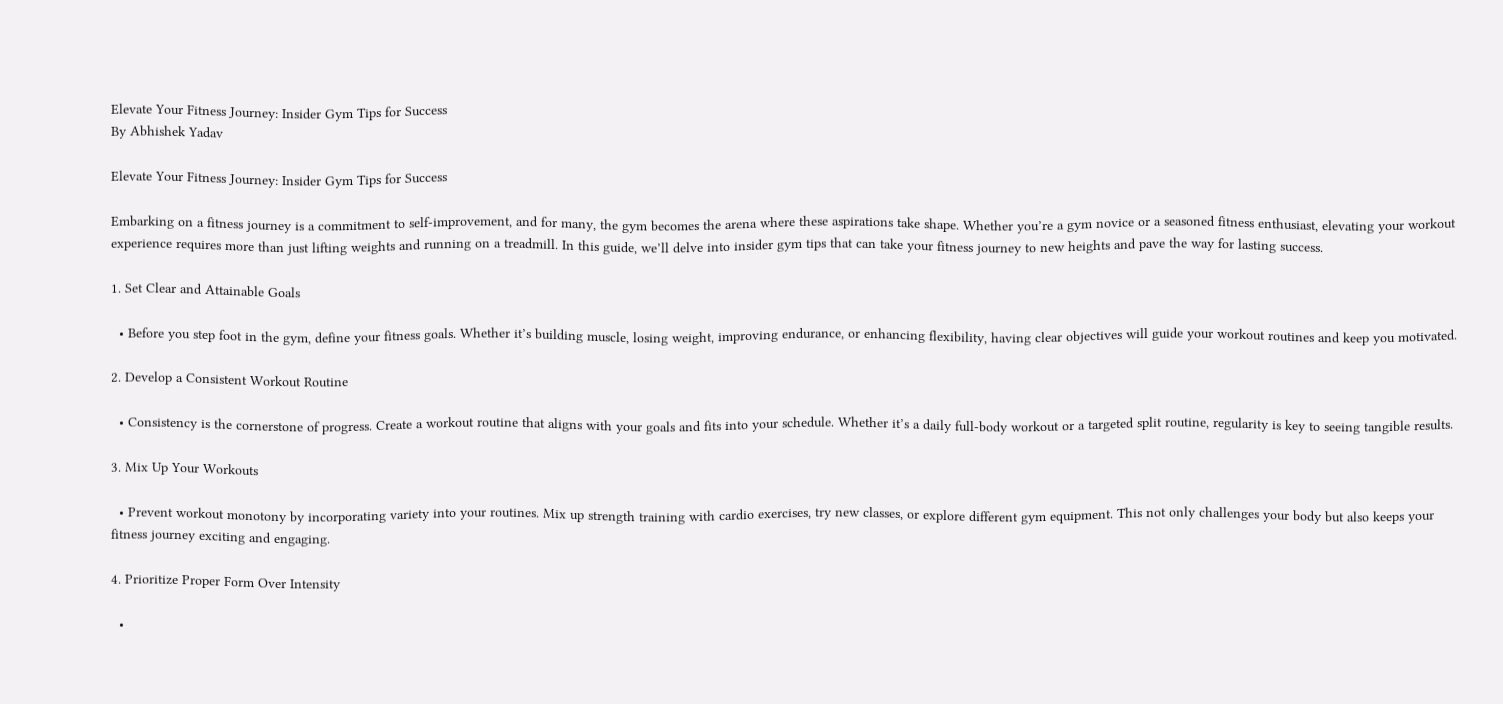Elevate Your Fitness Journey: Insider Gym Tips for Success
By Abhishek Yadav

Elevate Your Fitness Journey: Insider Gym Tips for Success

Embarking on a fitness journey is a commitment to self-improvement, and for many, the gym becomes the arena where these aspirations take shape. Whether you’re a gym novice or a seasoned fitness enthusiast, elevating your workout experience requires more than just lifting weights and running on a treadmill. In this guide, we’ll delve into insider gym tips that can take your fitness journey to new heights and pave the way for lasting success.

1. Set Clear and Attainable Goals

  • Before you step foot in the gym, define your fitness goals. Whether it’s building muscle, losing weight, improving endurance, or enhancing flexibility, having clear objectives will guide your workout routines and keep you motivated.

2. Develop a Consistent Workout Routine

  • Consistency is the cornerstone of progress. Create a workout routine that aligns with your goals and fits into your schedule. Whether it’s a daily full-body workout or a targeted split routine, regularity is key to seeing tangible results.

3. Mix Up Your Workouts

  • Prevent workout monotony by incorporating variety into your routines. Mix up strength training with cardio exercises, try new classes, or explore different gym equipment. This not only challenges your body but also keeps your fitness journey exciting and engaging.

4. Prioritize Proper Form Over Intensity

  •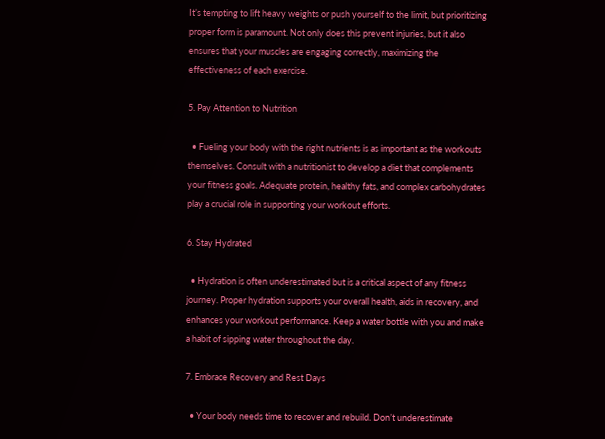It’s tempting to lift heavy weights or push yourself to the limit, but prioritizing proper form is paramount. Not only does this prevent injuries, but it also ensures that your muscles are engaging correctly, maximizing the effectiveness of each exercise.

5. Pay Attention to Nutrition

  • Fueling your body with the right nutrients is as important as the workouts themselves. Consult with a nutritionist to develop a diet that complements your fitness goals. Adequate protein, healthy fats, and complex carbohydrates play a crucial role in supporting your workout efforts.

6. Stay Hydrated

  • Hydration is often underestimated but is a critical aspect of any fitness journey. Proper hydration supports your overall health, aids in recovery, and enhances your workout performance. Keep a water bottle with you and make a habit of sipping water throughout the day.

7. Embrace Recovery and Rest Days

  • Your body needs time to recover and rebuild. Don’t underestimate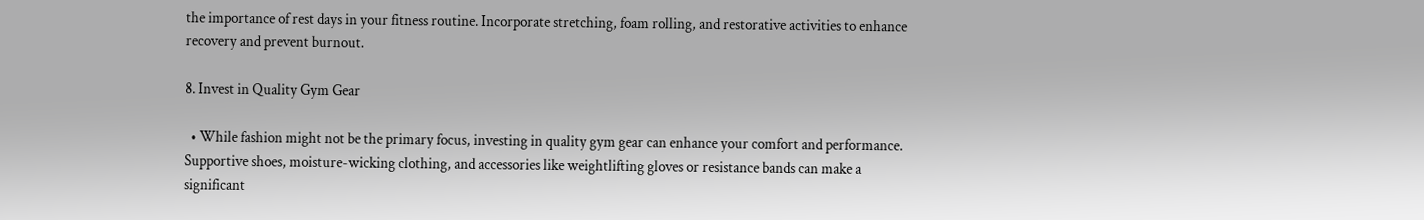the importance of rest days in your fitness routine. Incorporate stretching, foam rolling, and restorative activities to enhance recovery and prevent burnout.

8. Invest in Quality Gym Gear

  • While fashion might not be the primary focus, investing in quality gym gear can enhance your comfort and performance. Supportive shoes, moisture-wicking clothing, and accessories like weightlifting gloves or resistance bands can make a significant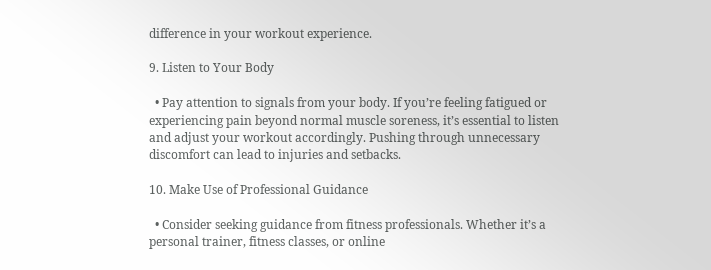difference in your workout experience.

9. Listen to Your Body

  • Pay attention to signals from your body. If you’re feeling fatigued or experiencing pain beyond normal muscle soreness, it’s essential to listen and adjust your workout accordingly. Pushing through unnecessary discomfort can lead to injuries and setbacks.

10. Make Use of Professional Guidance

  • Consider seeking guidance from fitness professionals. Whether it’s a personal trainer, fitness classes, or online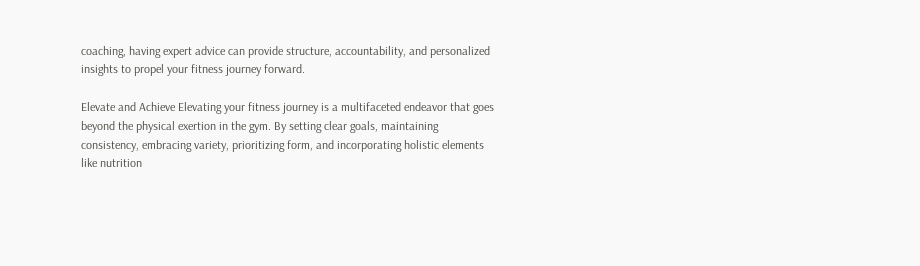coaching, having expert advice can provide structure, accountability, and personalized insights to propel your fitness journey forward.

Elevate and Achieve Elevating your fitness journey is a multifaceted endeavor that goes beyond the physical exertion in the gym. By setting clear goals, maintaining consistency, embracing variety, prioritizing form, and incorporating holistic elements like nutrition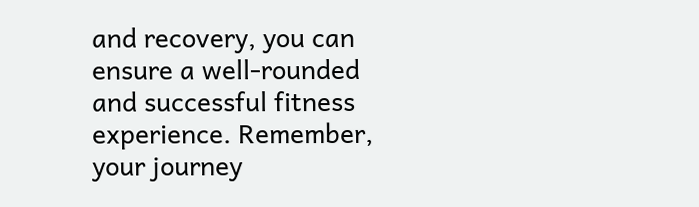and recovery, you can ensure a well-rounded and successful fitness experience. Remember, your journey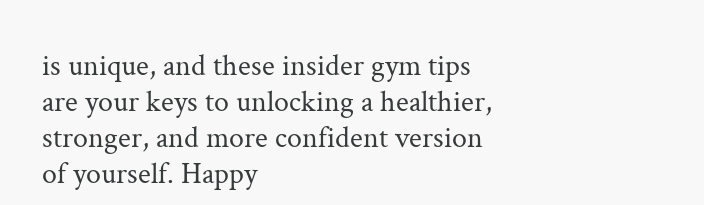is unique, and these insider gym tips are your keys to unlocking a healthier, stronger, and more confident version of yourself. Happy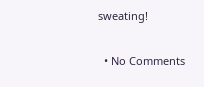sweating!

  • No Comments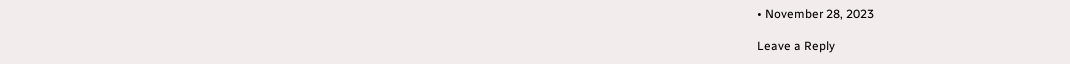• November 28, 2023

Leave a Reply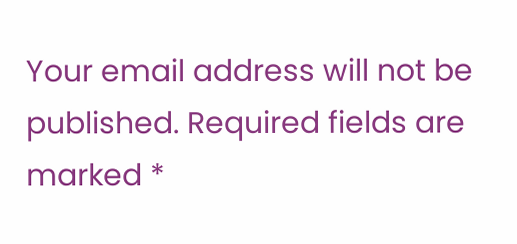Your email address will not be published. Required fields are marked *